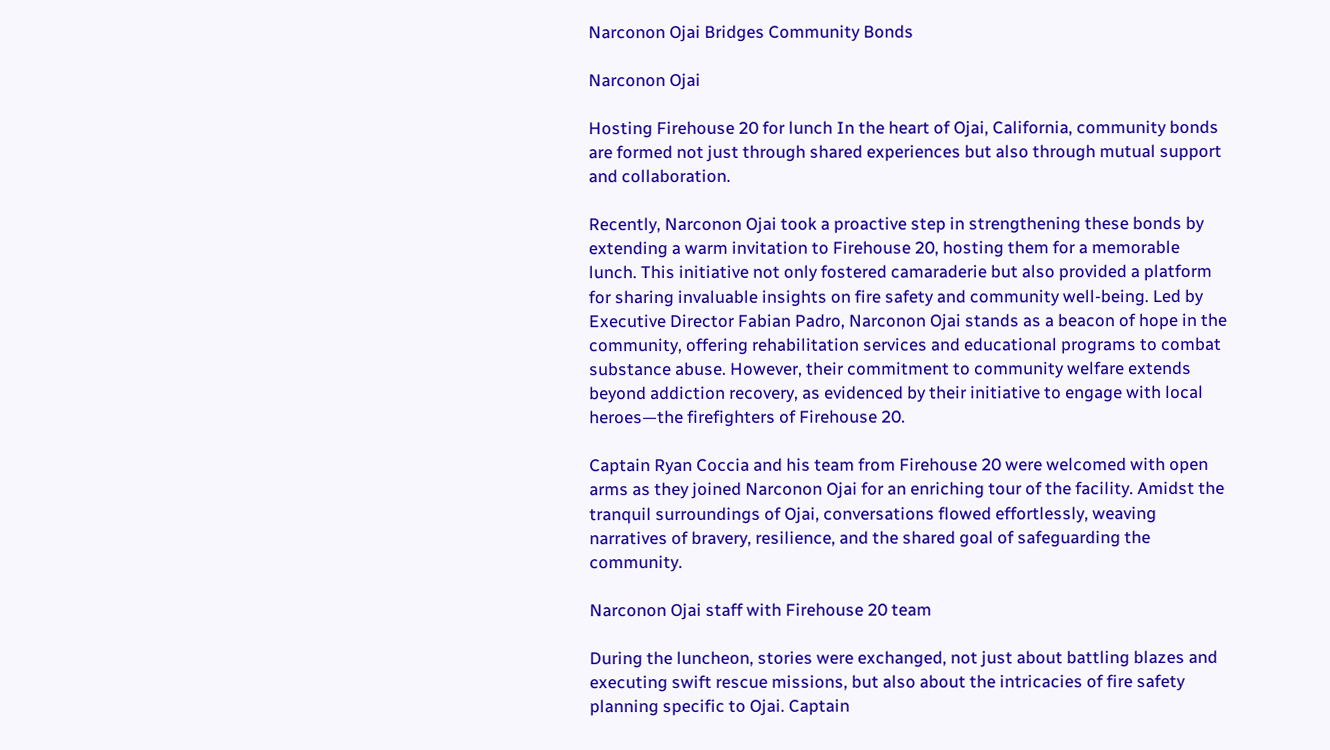Narconon Ojai Bridges Community Bonds

Narconon Ojai

Hosting Firehouse 20 for lunch In the heart of Ojai, California, community bonds are formed not just through shared experiences but also through mutual support and collaboration.

Recently, Narconon Ojai took a proactive step in strengthening these bonds by extending a warm invitation to Firehouse 20, hosting them for a memorable lunch. This initiative not only fostered camaraderie but also provided a platform for sharing invaluable insights on fire safety and community well-being. Led by Executive Director Fabian Padro, Narconon Ojai stands as a beacon of hope in the community, offering rehabilitation services and educational programs to combat substance abuse. However, their commitment to community welfare extends beyond addiction recovery, as evidenced by their initiative to engage with local heroes—the firefighters of Firehouse 20.

Captain Ryan Coccia and his team from Firehouse 20 were welcomed with open arms as they joined Narconon Ojai for an enriching tour of the facility. Amidst the tranquil surroundings of Ojai, conversations flowed effortlessly, weaving narratives of bravery, resilience, and the shared goal of safeguarding the community.

Narconon Ojai staff with Firehouse 20 team

During the luncheon, stories were exchanged, not just about battling blazes and executing swift rescue missions, but also about the intricacies of fire safety planning specific to Ojai. Captain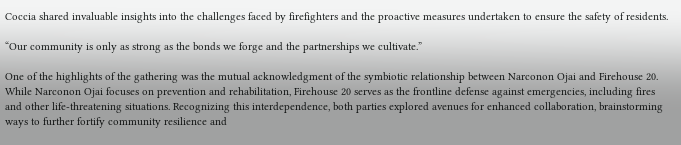Coccia shared invaluable insights into the challenges faced by firefighters and the proactive measures undertaken to ensure the safety of residents.

“Our community is only as strong as the bonds we forge and the partnerships we cultivate.”

One of the highlights of the gathering was the mutual acknowledgment of the symbiotic relationship between Narconon Ojai and Firehouse 20. While Narconon Ojai focuses on prevention and rehabilitation, Firehouse 20 serves as the frontline defense against emergencies, including fires and other life-threatening situations. Recognizing this interdependence, both parties explored avenues for enhanced collaboration, brainstorming ways to further fortify community resilience and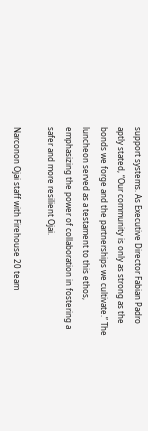support systems. As Executive Director Fabian Padro aptly stated, “Our community is only as strong as the bonds we forge and the partnerships we cultivate.” The luncheon served as a testament to this ethos, emphasizing the power of collaboration in fostering a safer and more resilient Ojai.

Narconon Ojai staff with Firehouse 20 team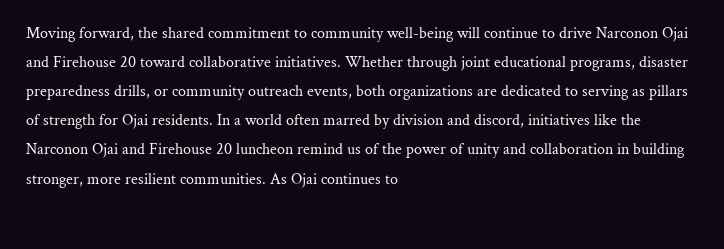Moving forward, the shared commitment to community well-being will continue to drive Narconon Ojai and Firehouse 20 toward collaborative initiatives. Whether through joint educational programs, disaster preparedness drills, or community outreach events, both organizations are dedicated to serving as pillars of strength for Ojai residents. In a world often marred by division and discord, initiatives like the Narconon Ojai and Firehouse 20 luncheon remind us of the power of unity and collaboration in building stronger, more resilient communities. As Ojai continues to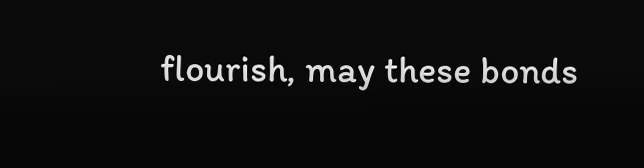flourish, may these bonds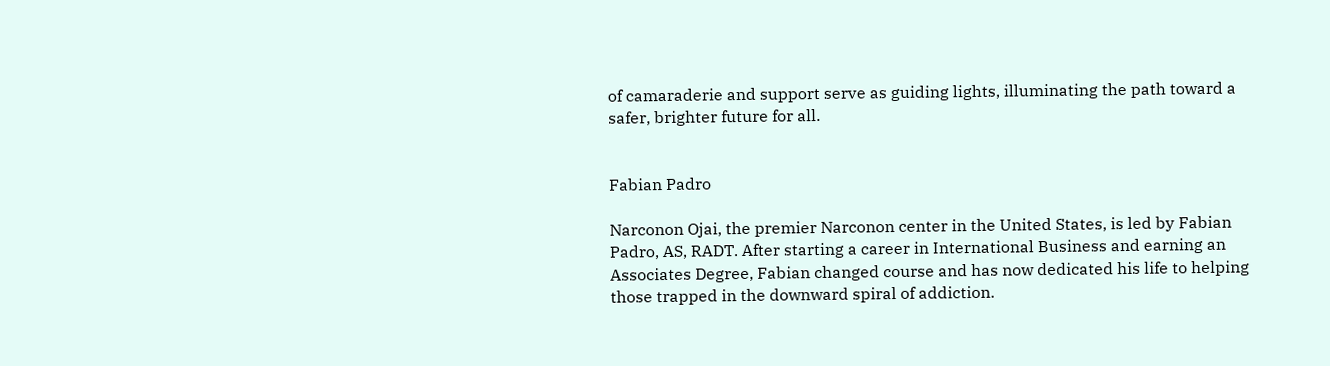of camaraderie and support serve as guiding lights, illuminating the path toward a safer, brighter future for all.


Fabian Padro

Narconon Ojai, the premier Narconon center in the United States, is led by Fabian Padro, AS, RADT. After starting a career in International Business and earning an Associates Degree, Fabian changed course and has now dedicated his life to helping those trapped in the downward spiral of addiction.